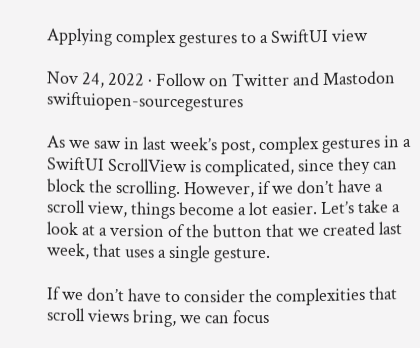Applying complex gestures to a SwiftUI view

Nov 24, 2022 · Follow on Twitter and Mastodon swiftuiopen-sourcegestures

As we saw in last week’s post, complex gestures in a SwiftUI ScrollView is complicated, since they can block the scrolling. However, if we don’t have a scroll view, things become a lot easier. Let’s take a look at a version of the button that we created last week, that uses a single gesture.

If we don’t have to consider the complexities that scroll views bring, we can focus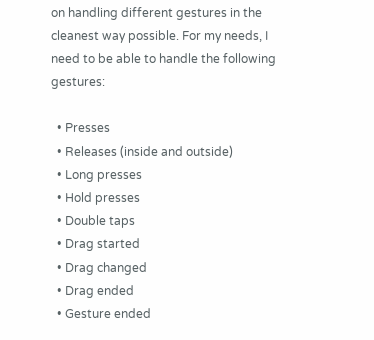on handling different gestures in the cleanest way possible. For my needs, I need to be able to handle the following gestures:

  • Presses
  • Releases (inside and outside)
  • Long presses
  • Hold presses
  • Double taps
  • Drag started
  • Drag changed
  • Drag ended
  • Gesture ended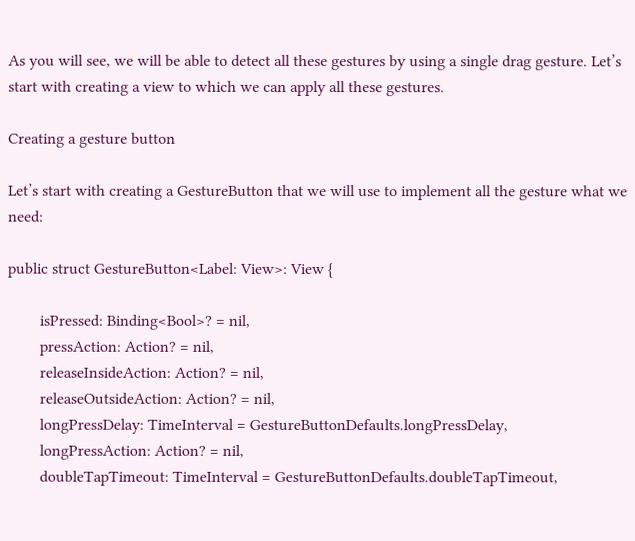As you will see, we will be able to detect all these gestures by using a single drag gesture. Let’s start with creating a view to which we can apply all these gestures.

Creating a gesture button

Let’s start with creating a GestureButton that we will use to implement all the gesture what we need:

public struct GestureButton<Label: View>: View {

        isPressed: Binding<Bool>? = nil,
        pressAction: Action? = nil,
        releaseInsideAction: Action? = nil,
        releaseOutsideAction: Action? = nil,
        longPressDelay: TimeInterval = GestureButtonDefaults.longPressDelay,
        longPressAction: Action? = nil,
        doubleTapTimeout: TimeInterval = GestureButtonDefaults.doubleTapTimeout,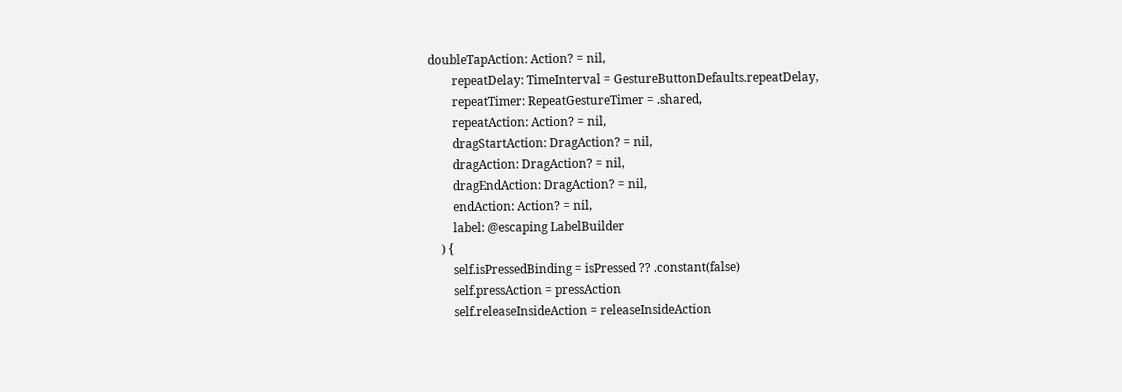doubleTapAction: Action? = nil,
        repeatDelay: TimeInterval = GestureButtonDefaults.repeatDelay,
        repeatTimer: RepeatGestureTimer = .shared,
        repeatAction: Action? = nil,
        dragStartAction: DragAction? = nil,
        dragAction: DragAction? = nil,
        dragEndAction: DragAction? = nil,
        endAction: Action? = nil,
        label: @escaping LabelBuilder
    ) {
        self.isPressedBinding = isPressed ?? .constant(false)
        self.pressAction = pressAction
        self.releaseInsideAction = releaseInsideAction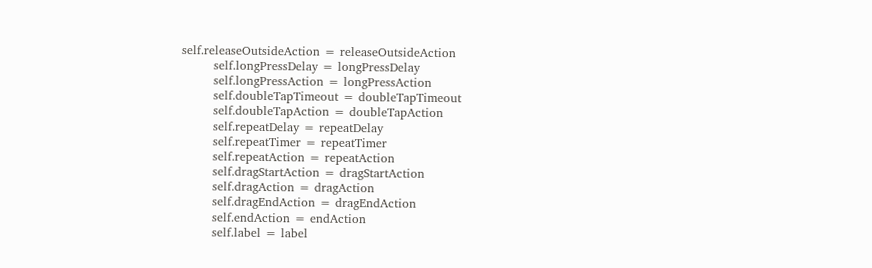self.releaseOutsideAction = releaseOutsideAction
        self.longPressDelay = longPressDelay
        self.longPressAction = longPressAction
        self.doubleTapTimeout = doubleTapTimeout
        self.doubleTapAction = doubleTapAction
        self.repeatDelay = repeatDelay
        self.repeatTimer = repeatTimer
        self.repeatAction = repeatAction
        self.dragStartAction = dragStartAction
        self.dragAction = dragAction
        self.dragEndAction = dragEndAction
        self.endAction = endAction
        self.label = label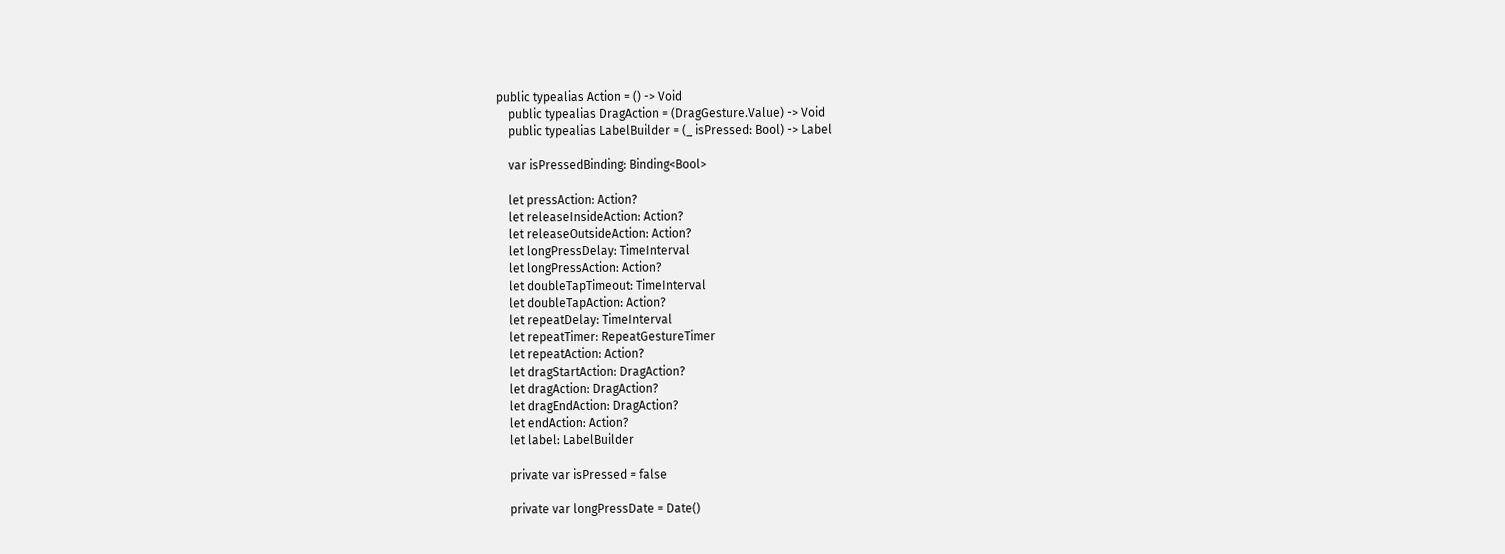public typealias Action = () -> Void
    public typealias DragAction = (DragGesture.Value) -> Void
    public typealias LabelBuilder = (_ isPressed: Bool) -> Label

    var isPressedBinding: Binding<Bool>

    let pressAction: Action?
    let releaseInsideAction: Action?
    let releaseOutsideAction: Action?
    let longPressDelay: TimeInterval
    let longPressAction: Action?
    let doubleTapTimeout: TimeInterval
    let doubleTapAction: Action?
    let repeatDelay: TimeInterval
    let repeatTimer: RepeatGestureTimer
    let repeatAction: Action?
    let dragStartAction: DragAction?
    let dragAction: DragAction?
    let dragEndAction: DragAction?
    let endAction: Action?
    let label: LabelBuilder

    private var isPressed = false

    private var longPressDate = Date()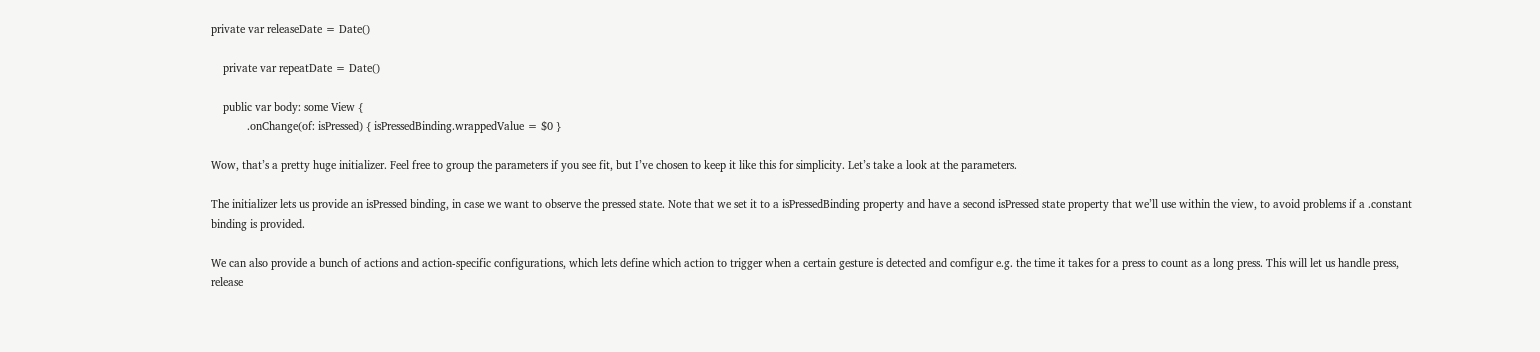private var releaseDate = Date()

    private var repeatDate = Date()

    public var body: some View {
            .onChange(of: isPressed) { isPressedBinding.wrappedValue = $0 }

Wow, that’s a pretty huge initializer. Feel free to group the parameters if you see fit, but I’ve chosen to keep it like this for simplicity. Let’s take a look at the parameters.

The initializer lets us provide an isPressed binding, in case we want to observe the pressed state. Note that we set it to a isPressedBinding property and have a second isPressed state property that we’ll use within the view, to avoid problems if a .constant binding is provided.

We can also provide a bunch of actions and action-specific configurations, which lets define which action to trigger when a certain gesture is detected and comfigur e.g. the time it takes for a press to count as a long press. This will let us handle press, release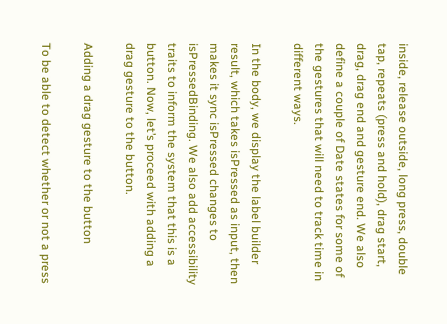inside, release outside, long press, double tap, repeats (press and hold), drag start, drag, drag end and gesture end. We also define a couple of Date states for some of the gestures that will need to track time in different ways.

In the body, we display the label builder result, which takes isPressed as input, then makes it sync isPressed changes to isPressedBinding. We also add accessibility traits to inform the system that this is a button. Now, let’s proceed with adding a drag gesture to the button.

Adding a drag gesture to the button

To be able to detect whether or not a press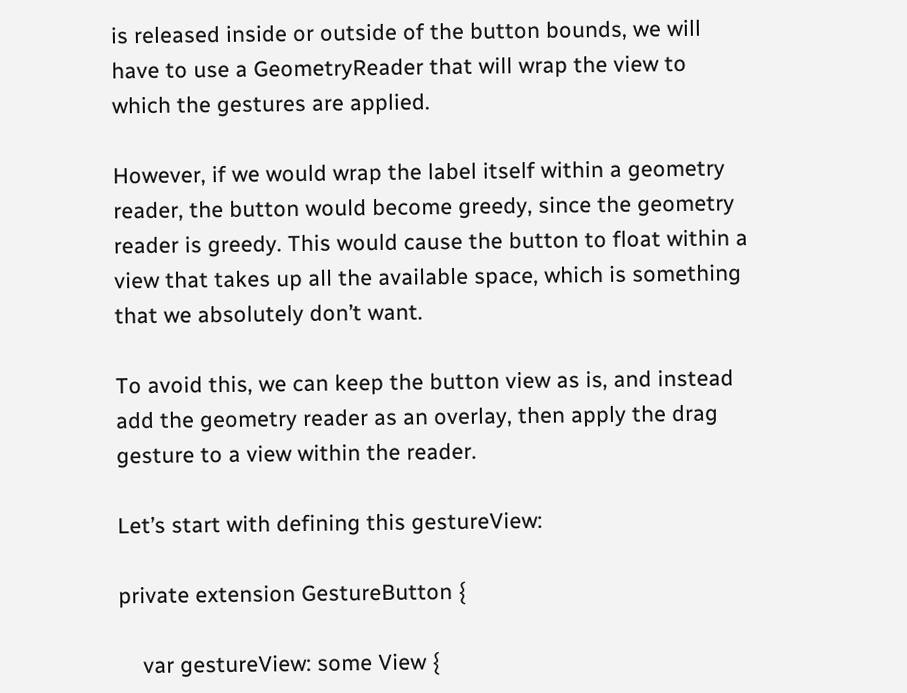is released inside or outside of the button bounds, we will have to use a GeometryReader that will wrap the view to which the gestures are applied.

However, if we would wrap the label itself within a geometry reader, the button would become greedy, since the geometry reader is greedy. This would cause the button to float within a view that takes up all the available space, which is something that we absolutely don’t want.

To avoid this, we can keep the button view as is, and instead add the geometry reader as an overlay, then apply the drag gesture to a view within the reader.

Let’s start with defining this gestureView:

private extension GestureButton {

    var gestureView: some View {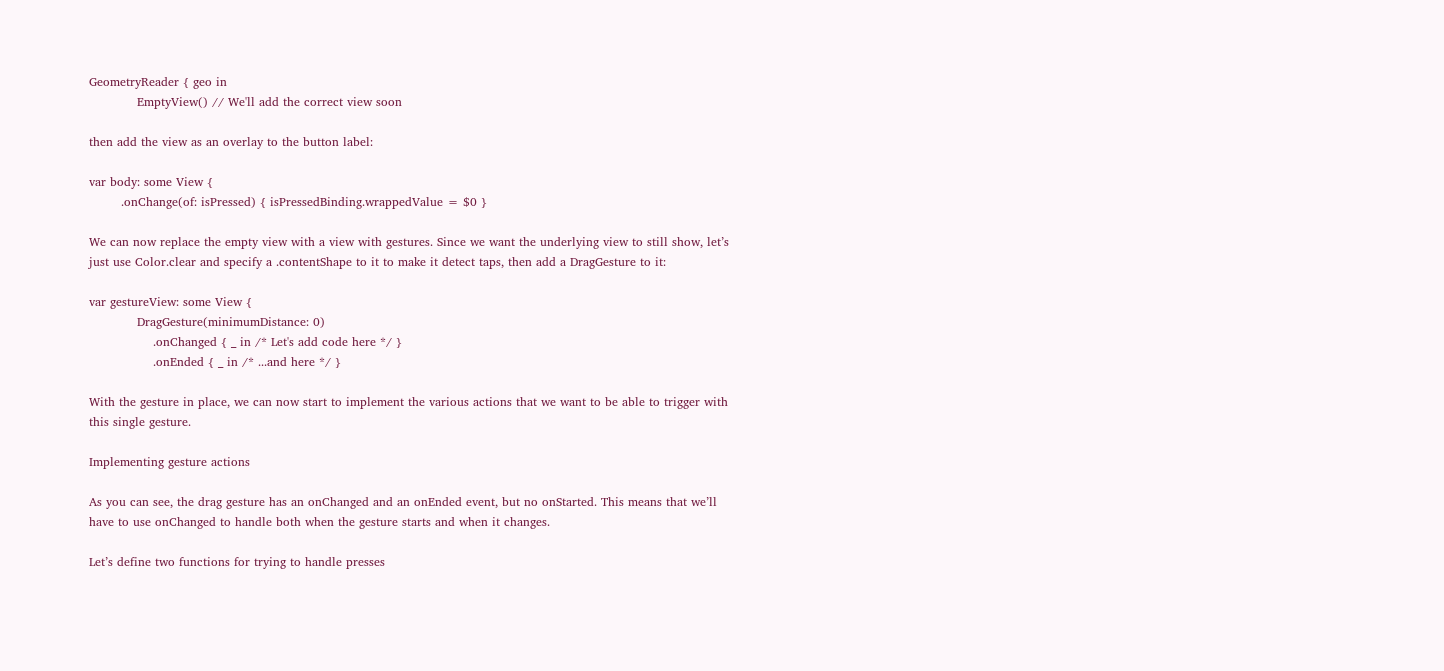GeometryReader { geo in
            EmptyView() // We'll add the correct view soon

then add the view as an overlay to the button label:

var body: some View {
        .onChange(of: isPressed) { isPressedBinding.wrappedValue = $0 }

We can now replace the empty view with a view with gestures. Since we want the underlying view to still show, let’s just use Color.clear and specify a .contentShape to it to make it detect taps, then add a DragGesture to it:

var gestureView: some View {
            DragGesture(minimumDistance: 0)
                .onChanged { _ in /* Let's add code here */ }
                .onEnded { _ in /* ...and here */ }

With the gesture in place, we can now start to implement the various actions that we want to be able to trigger with this single gesture.

Implementing gesture actions

As you can see, the drag gesture has an onChanged and an onEnded event, but no onStarted. This means that we’ll have to use onChanged to handle both when the gesture starts and when it changes.

Let’s define two functions for trying to handle presses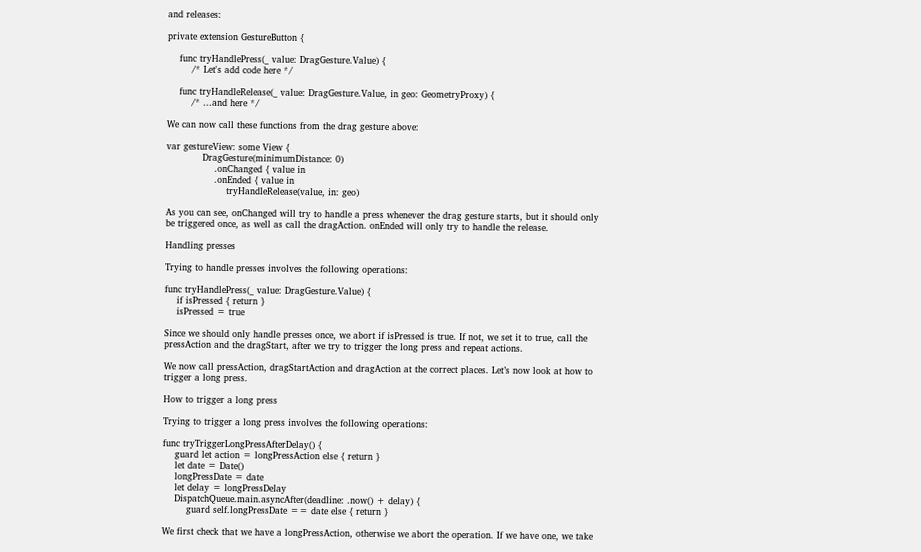and releases:

private extension GestureButton {

    func tryHandlePress(_ value: DragGesture.Value) {
        /* Let's add code here */

    func tryHandleRelease(_ value: DragGesture.Value, in geo: GeometryProxy) {
        /* ...and here */

We can now call these functions from the drag gesture above:

var gestureView: some View {
            DragGesture(minimumDistance: 0)
                .onChanged { value in
                .onEnded { value in
                    tryHandleRelease(value, in: geo)

As you can see, onChanged will try to handle a press whenever the drag gesture starts, but it should only be triggered once, as well as call the dragAction. onEnded will only try to handle the release.

Handling presses

Trying to handle presses involves the following operations:

func tryHandlePress(_ value: DragGesture.Value) {
    if isPressed { return }
    isPressed = true

Since we should only handle presses once, we abort if isPressed is true. If not, we set it to true, call the pressAction and the dragStart, after we try to trigger the long press and repeat actions.

We now call pressAction, dragStartAction and dragAction at the correct places. Let’s now look at how to trigger a long press.

How to trigger a long press

Trying to trigger a long press involves the following operations:

func tryTriggerLongPressAfterDelay() {
    guard let action = longPressAction else { return }
    let date = Date()
    longPressDate = date
    let delay = longPressDelay
    DispatchQueue.main.asyncAfter(deadline: .now() + delay) {
        guard self.longPressDate == date else { return }

We first check that we have a longPressAction, otherwise we abort the operation. If we have one, we take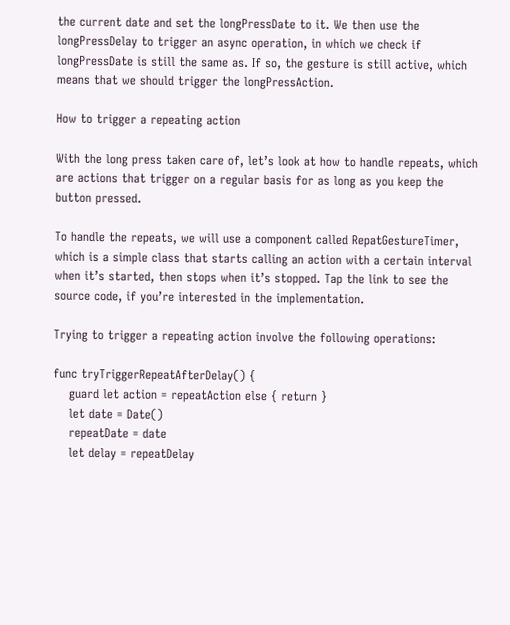the current date and set the longPressDate to it. We then use the longPressDelay to trigger an async operation, in which we check if longPressDate is still the same as. If so, the gesture is still active, which means that we should trigger the longPressAction.

How to trigger a repeating action

With the long press taken care of, let’s look at how to handle repeats, which are actions that trigger on a regular basis for as long as you keep the button pressed.

To handle the repeats, we will use a component called RepatGestureTimer, which is a simple class that starts calling an action with a certain interval when it’s started, then stops when it’s stopped. Tap the link to see the source code, if you’re interested in the implementation.

Trying to trigger a repeating action involve the following operations:

func tryTriggerRepeatAfterDelay() {
    guard let action = repeatAction else { return }
    let date = Date()
    repeatDate = date
    let delay = repeatDelay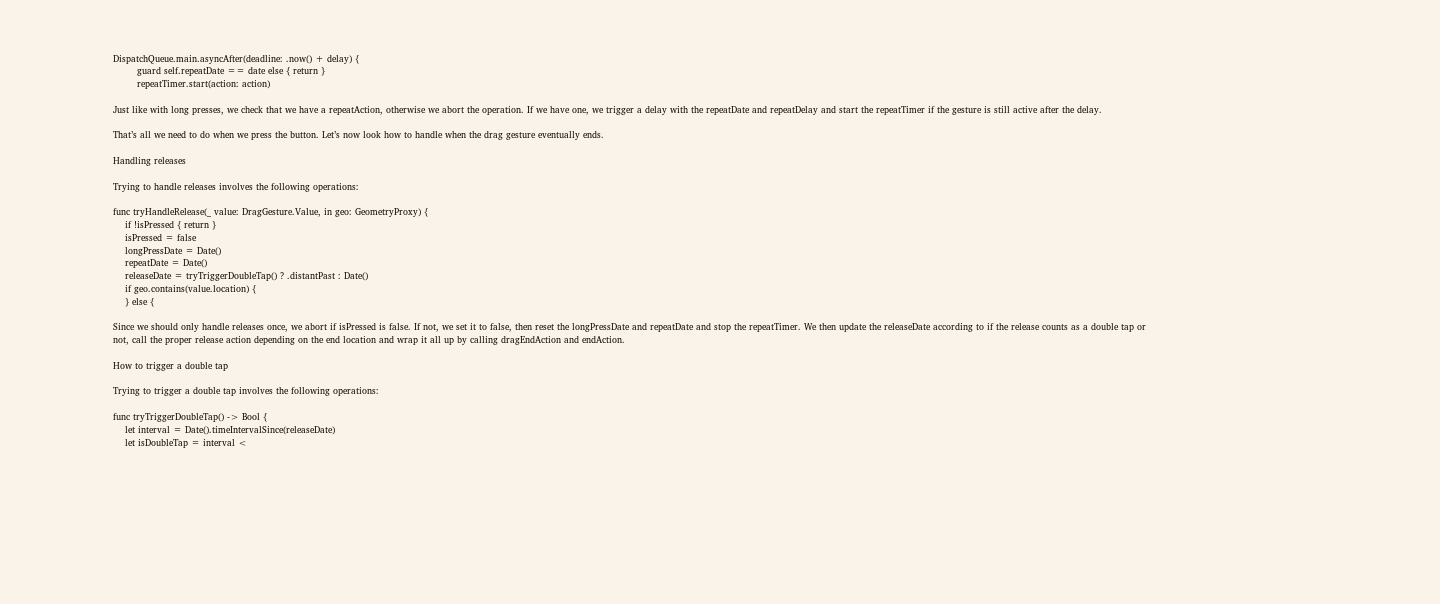DispatchQueue.main.asyncAfter(deadline: .now() + delay) {
        guard self.repeatDate == date else { return }
        repeatTimer.start(action: action)

Just like with long presses, we check that we have a repeatAction, otherwise we abort the operation. If we have one, we trigger a delay with the repeatDate and repeatDelay and start the repeatTimer if the gesture is still active after the delay.

That’s all we need to do when we press the button. Let’s now look how to handle when the drag gesture eventually ends.

Handling releases

Trying to handle releases involves the following operations:

func tryHandleRelease(_ value: DragGesture.Value, in geo: GeometryProxy) {
    if !isPressed { return }
    isPressed = false
    longPressDate = Date()
    repeatDate = Date()
    releaseDate = tryTriggerDoubleTap() ? .distantPast : Date()
    if geo.contains(value.location) {
    } else {

Since we should only handle releases once, we abort if isPressed is false. If not, we set it to false, then reset the longPressDate and repeatDate and stop the repeatTimer. We then update the releaseDate according to if the release counts as a double tap or not, call the proper release action depending on the end location and wrap it all up by calling dragEndAction and endAction.

How to trigger a double tap

Trying to trigger a double tap involves the following operations:

func tryTriggerDoubleTap() -> Bool {
    let interval = Date().timeIntervalSince(releaseDate)
    let isDoubleTap = interval <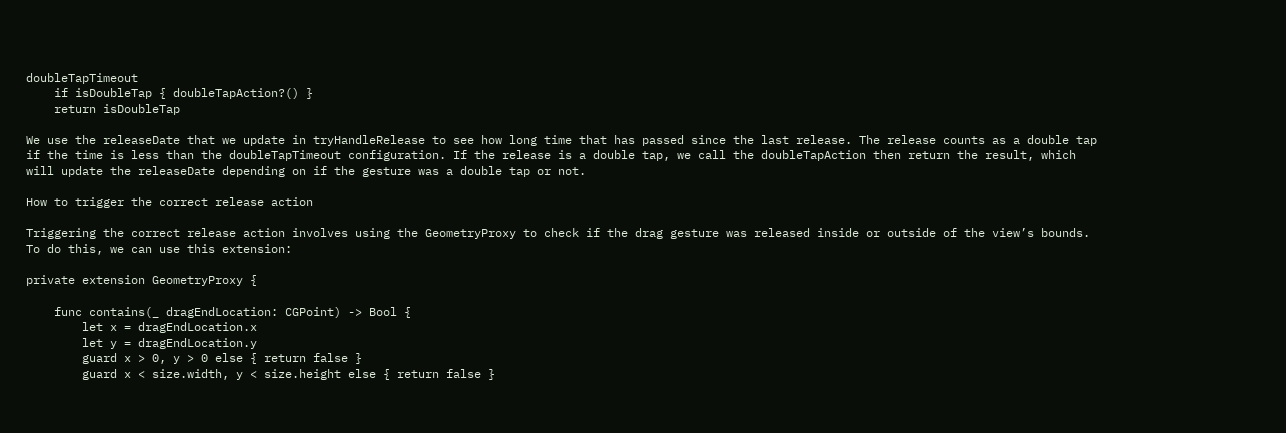doubleTapTimeout
    if isDoubleTap { doubleTapAction?() }
    return isDoubleTap

We use the releaseDate that we update in tryHandleRelease to see how long time that has passed since the last release. The release counts as a double tap if the time is less than the doubleTapTimeout configuration. If the release is a double tap, we call the doubleTapAction then return the result, which will update the releaseDate depending on if the gesture was a double tap or not.

How to trigger the correct release action

Triggering the correct release action involves using the GeometryProxy to check if the drag gesture was released inside or outside of the view’s bounds. To do this, we can use this extension:

private extension GeometryProxy {

    func contains(_ dragEndLocation: CGPoint) -> Bool {
        let x = dragEndLocation.x
        let y = dragEndLocation.y
        guard x > 0, y > 0 else { return false }
        guard x < size.width, y < size.height else { return false }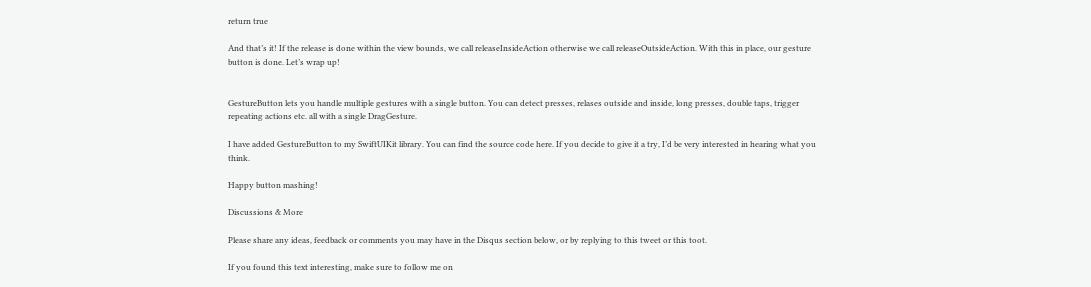return true

And that’s it! If the release is done within the view bounds, we call releaseInsideAction otherwise we call releaseOutsideAction. With this in place, our gesture button is done. Let’s wrap up!


GestureButton lets you handle multiple gestures with a single button. You can detect presses, relases outside and inside, long presses, double taps, trigger repeating actions etc. all with a single DragGesture.

I have added GestureButton to my SwiftUIKit library. You can find the source code here. If you decide to give it a try, I’d be very interested in hearing what you think.

Happy button mashing!

Discussions & More

Please share any ideas, feedback or comments you may have in the Disqus section below, or by replying to this tweet or this toot.

If you found this text interesting, make sure to follow me on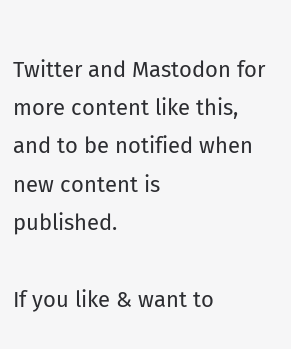Twitter and Mastodon for more content like this, and to be notified when new content is published.

If you like & want to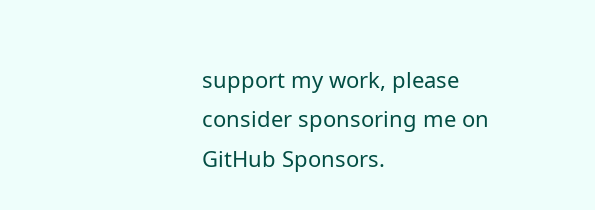support my work, please consider sponsoring me on GitHub Sponsors.